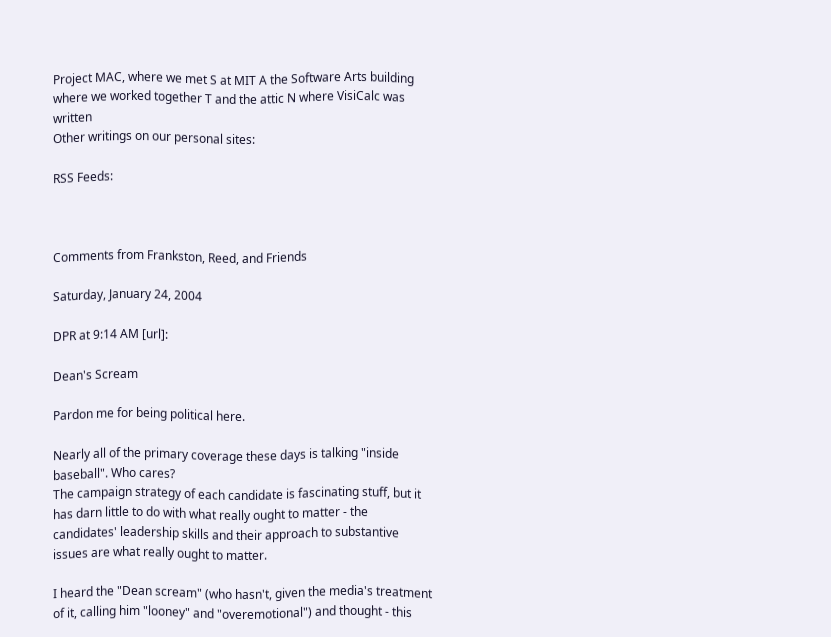Project MAC, where we met S at MIT A the Software Arts building where we worked together T and the attic N where VisiCalc was written
Other writings on our personal sites:

RSS Feeds:



Comments from Frankston, Reed, and Friends

Saturday, January 24, 2004

DPR at 9:14 AM [url]:

Dean's Scream

Pardon me for being political here.

Nearly all of the primary coverage these days is talking "inside baseball". Who cares?
The campaign strategy of each candidate is fascinating stuff, but it has darn little to do with what really ought to matter - the candidates' leadership skills and their approach to substantive issues are what really ought to matter.

I heard the "Dean scream" (who hasn't, given the media's treatment of it, calling him "looney" and "overemotional") and thought - this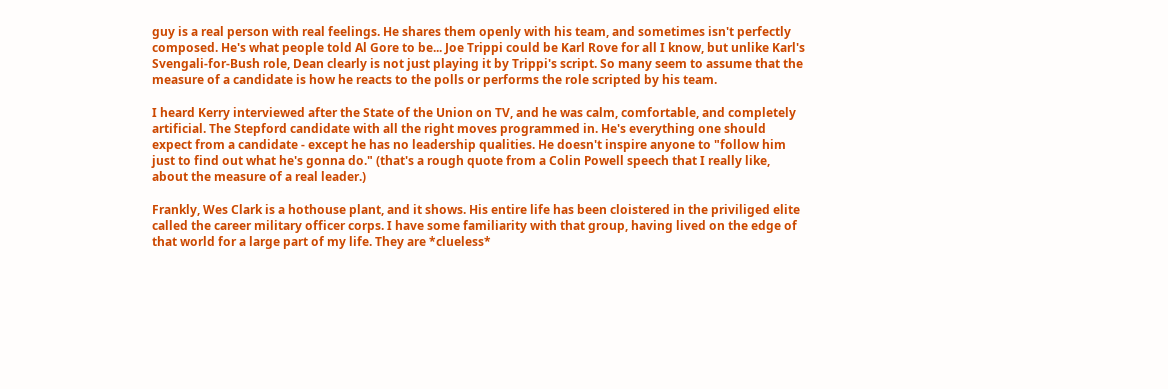guy is a real person with real feelings. He shares them openly with his team, and sometimes isn't perfectly composed. He's what people told Al Gore to be... Joe Trippi could be Karl Rove for all I know, but unlike Karl's Svengali-for-Bush role, Dean clearly is not just playing it by Trippi's script. So many seem to assume that the measure of a candidate is how he reacts to the polls or performs the role scripted by his team.

I heard Kerry interviewed after the State of the Union on TV, and he was calm, comfortable, and completely artificial. The Stepford candidate with all the right moves programmed in. He's everything one should expect from a candidate - except he has no leadership qualities. He doesn't inspire anyone to "follow him just to find out what he's gonna do." (that's a rough quote from a Colin Powell speech that I really like, about the measure of a real leader.)

Frankly, Wes Clark is a hothouse plant, and it shows. His entire life has been cloistered in the priviliged elite called the career military officer corps. I have some familiarity with that group, having lived on the edge of that world for a large part of my life. They are *clueless*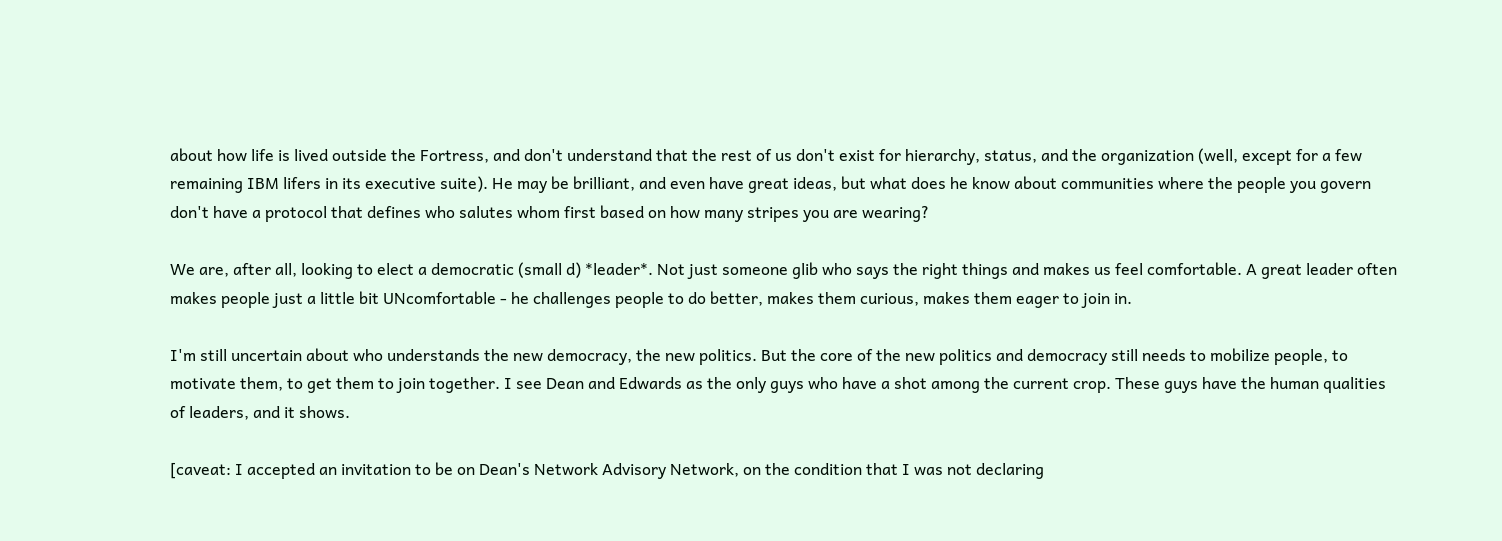about how life is lived outside the Fortress, and don't understand that the rest of us don't exist for hierarchy, status, and the organization (well, except for a few remaining IBM lifers in its executive suite). He may be brilliant, and even have great ideas, but what does he know about communities where the people you govern don't have a protocol that defines who salutes whom first based on how many stripes you are wearing?

We are, after all, looking to elect a democratic (small d) *leader*. Not just someone glib who says the right things and makes us feel comfortable. A great leader often makes people just a little bit UNcomfortable - he challenges people to do better, makes them curious, makes them eager to join in.

I'm still uncertain about who understands the new democracy, the new politics. But the core of the new politics and democracy still needs to mobilize people, to motivate them, to get them to join together. I see Dean and Edwards as the only guys who have a shot among the current crop. These guys have the human qualities of leaders, and it shows.

[caveat: I accepted an invitation to be on Dean's Network Advisory Network, on the condition that I was not declaring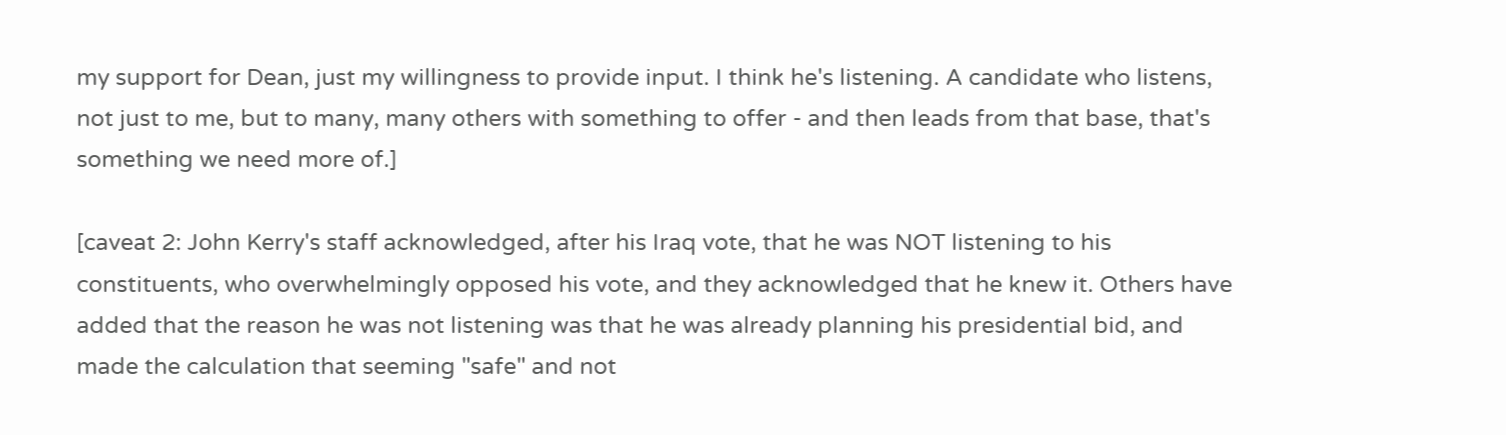my support for Dean, just my willingness to provide input. I think he's listening. A candidate who listens, not just to me, but to many, many others with something to offer - and then leads from that base, that's something we need more of.]

[caveat 2: John Kerry's staff acknowledged, after his Iraq vote, that he was NOT listening to his constituents, who overwhelmingly opposed his vote, and they acknowledged that he knew it. Others have added that the reason he was not listening was that he was already planning his presidential bid, and made the calculation that seeming "safe" and not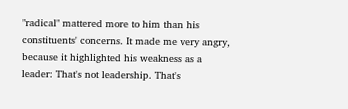"radical" mattered more to him than his constituents' concerns. It made me very angry, because it highlighted his weakness as a leader: That's not leadership. That's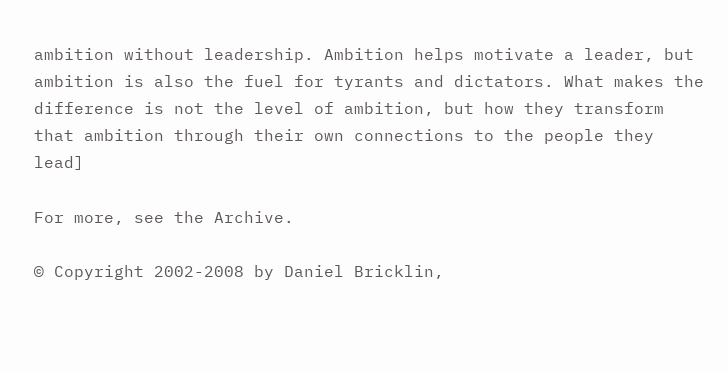ambition without leadership. Ambition helps motivate a leader, but ambition is also the fuel for tyrants and dictators. What makes the difference is not the level of ambition, but how they transform that ambition through their own connections to the people they lead]

For more, see the Archive.

© Copyright 2002-2008 by Daniel Bricklin,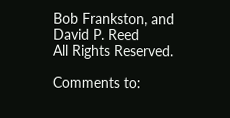Bob Frankston, and David P. Reed
All Rights Reserved.

Comments to: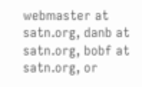webmaster at satn.org, danb at satn.org, bobf at satn.org, or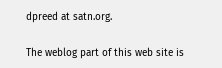dpreed at satn.org.

The weblog part of this web site is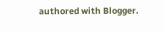authored with Blogger.